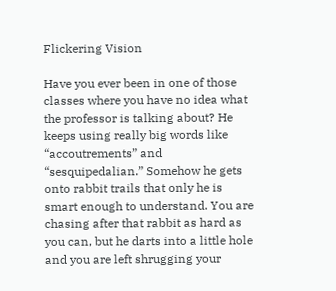Flickering Vision

Have you ever been in one of those classes where you have no idea what the professor is talking about? He keeps using really big words like “accoutrements” and “sesquipedalian.” Somehow he gets onto rabbit trails that only he is smart enough to understand. You are chasing after that rabbit as hard as you can, but he darts into a little hole and you are left shrugging your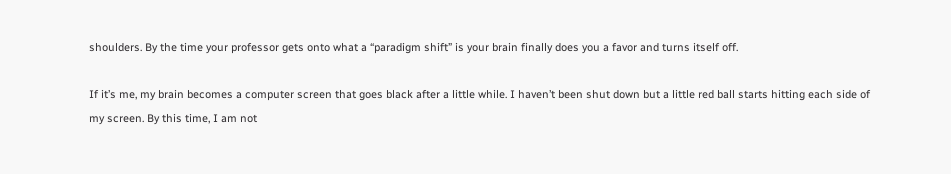shoulders. By the time your professor gets onto what a “paradigm shift” is your brain finally does you a favor and turns itself off.

If it’s me, my brain becomes a computer screen that goes black after a little while. I haven’t been shut down but a little red ball starts hitting each side of my screen. By this time, I am not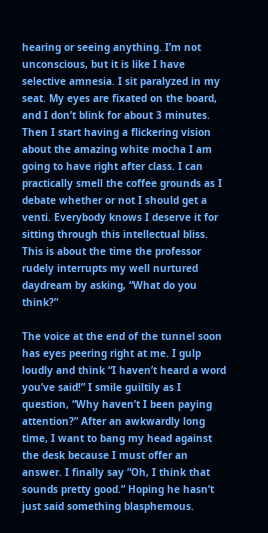hearing or seeing anything. I’m not unconscious, but it is like I have selective amnesia. I sit paralyzed in my seat. My eyes are fixated on the board, and I don’t blink for about 3 minutes. Then I start having a flickering vision about the amazing white mocha I am going to have right after class. I can practically smell the coffee grounds as I debate whether or not I should get a venti. Everybody knows I deserve it for sitting through this intellectual bliss. This is about the time the professor rudely interrupts my well nurtured daydream by asking, “What do you think?”

The voice at the end of the tunnel soon has eyes peering right at me. I gulp loudly and think “I haven’t heard a word you’ve said!” I smile guiltily as I question, “Why haven’t I been paying attention?” After an awkwardly long time, I want to bang my head against the desk because I must offer an answer. I finally say “Oh, I think that sounds pretty good.” Hoping he hasn’t just said something blasphemous.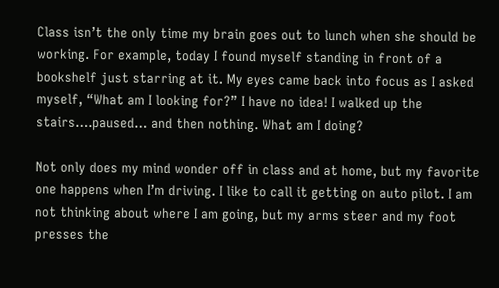Class isn’t the only time my brain goes out to lunch when she should be working. For example, today I found myself standing in front of a bookshelf just starring at it. My eyes came back into focus as I asked myself, “What am I looking for?” I have no idea! I walked up the stairs….paused… and then nothing. What am I doing?

Not only does my mind wonder off in class and at home, but my favorite one happens when I’m driving. I like to call it getting on auto pilot. I am not thinking about where I am going, but my arms steer and my foot presses the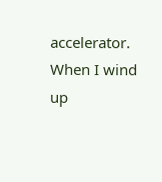accelerator. When I wind up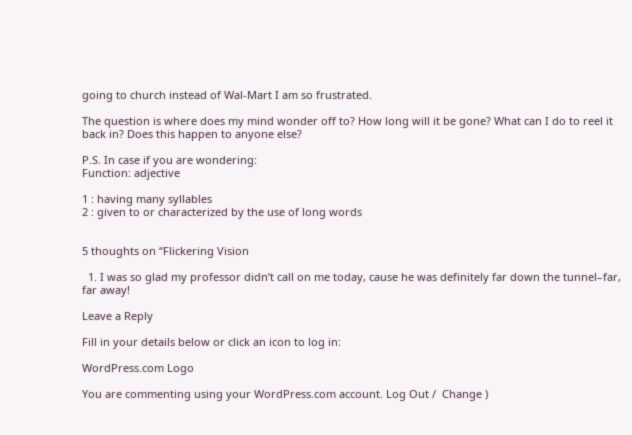going to church instead of Wal-Mart I am so frustrated.

The question is where does my mind wonder off to? How long will it be gone? What can I do to reel it back in? Does this happen to anyone else?

P.S. In case if you are wondering:
Function: adjective

1 : having many syllables
2 : given to or characterized by the use of long words


5 thoughts on “Flickering Vision

  1. I was so glad my professor didn’t call on me today, cause he was definitely far down the tunnel–far, far away!

Leave a Reply

Fill in your details below or click an icon to log in:

WordPress.com Logo

You are commenting using your WordPress.com account. Log Out /  Change )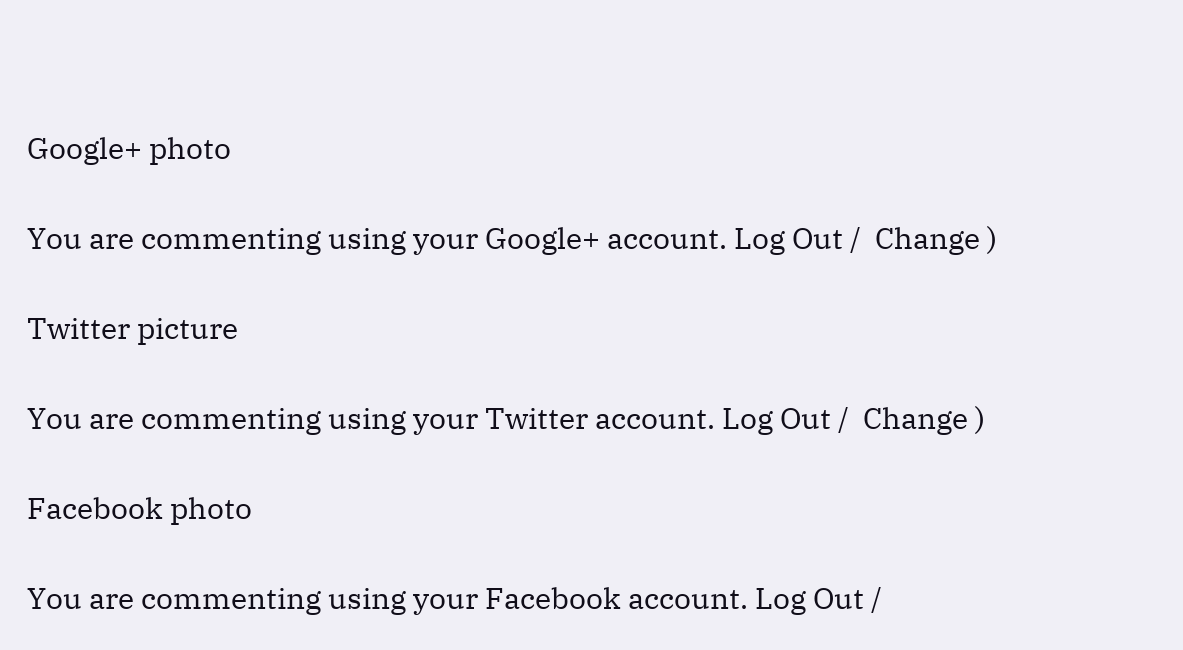Google+ photo

You are commenting using your Google+ account. Log Out /  Change )

Twitter picture

You are commenting using your Twitter account. Log Out /  Change )

Facebook photo

You are commenting using your Facebook account. Log Out /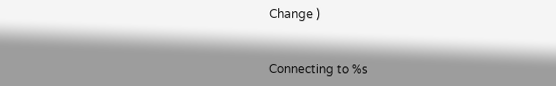Change )


Connecting to %s